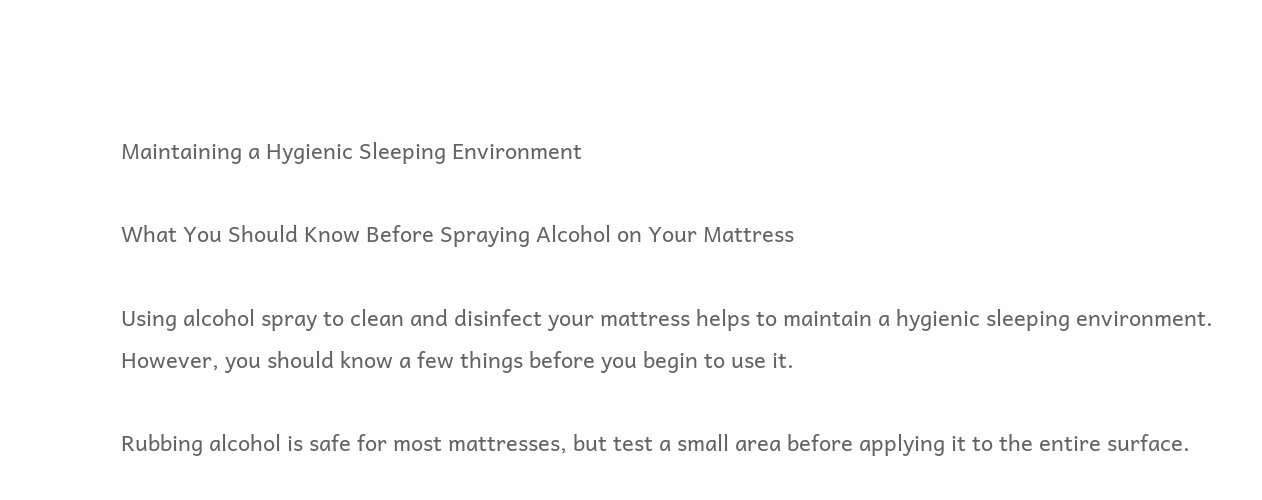Maintaining a Hygienic Sleeping Environment

What You Should Know Before Spraying Alcohol on Your Mattress

Using alcohol spray to clean and disinfect your mattress helps to maintain a hygienic sleeping environment. However, you should know a few things before you begin to use it.

Rubbing alcohol is safe for most mattresses, but test a small area before applying it to the entire surface.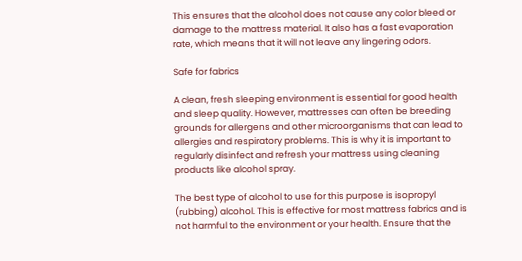This ensures that the alcohol does not cause any color bleed or damage to the mattress material. It also has a fast evaporation rate, which means that it will not leave any lingering odors.

Safe for fabrics

A clean, fresh sleeping environment is essential for good health and sleep quality. However, mattresses can often be breeding grounds for allergens and other microorganisms that can lead to allergies and respiratory problems. This is why it is important to regularly disinfect and refresh your mattress using cleaning products like alcohol spray.

The best type of alcohol to use for this purpose is isopropyl (rubbing) alcohol. This is effective for most mattress fabrics and is not harmful to the environment or your health. Ensure that the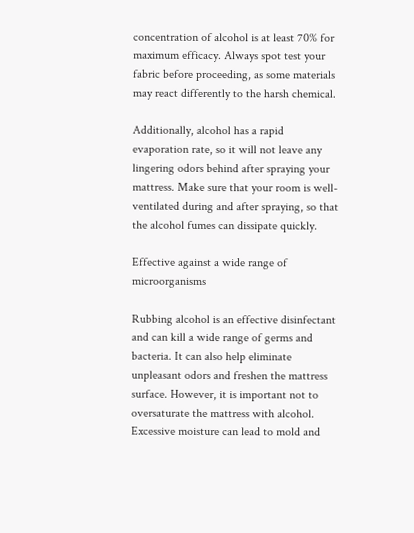concentration of alcohol is at least 70% for maximum efficacy. Always spot test your fabric before proceeding, as some materials may react differently to the harsh chemical.

Additionally, alcohol has a rapid evaporation rate, so it will not leave any lingering odors behind after spraying your mattress. Make sure that your room is well-ventilated during and after spraying, so that the alcohol fumes can dissipate quickly.

Effective against a wide range of microorganisms

Rubbing alcohol is an effective disinfectant and can kill a wide range of germs and bacteria. It can also help eliminate unpleasant odors and freshen the mattress surface. However, it is important not to oversaturate the mattress with alcohol. Excessive moisture can lead to mold and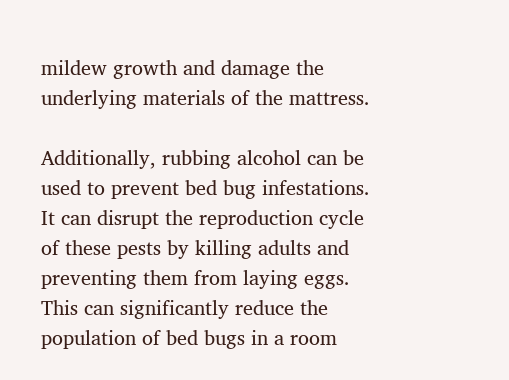mildew growth and damage the underlying materials of the mattress.

Additionally, rubbing alcohol can be used to prevent bed bug infestations. It can disrupt the reproduction cycle of these pests by killing adults and preventing them from laying eggs. This can significantly reduce the population of bed bugs in a room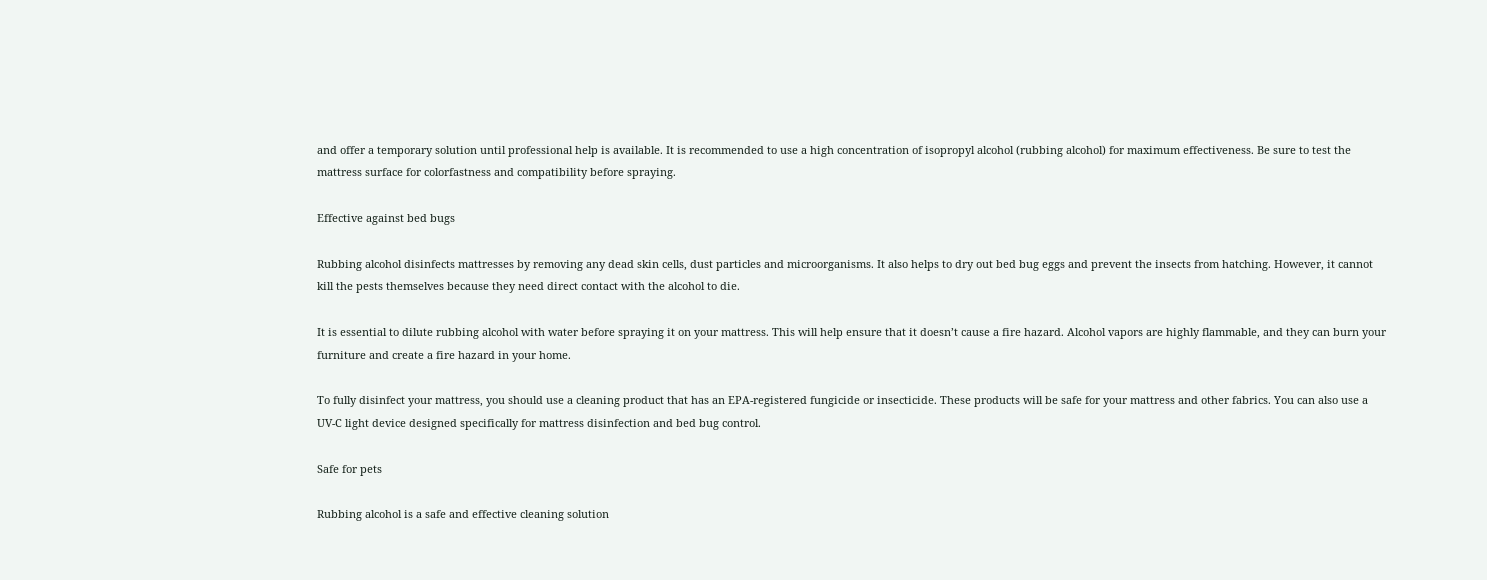and offer a temporary solution until professional help is available. It is recommended to use a high concentration of isopropyl alcohol (rubbing alcohol) for maximum effectiveness. Be sure to test the mattress surface for colorfastness and compatibility before spraying.

Effective against bed bugs

Rubbing alcohol disinfects mattresses by removing any dead skin cells, dust particles and microorganisms. It also helps to dry out bed bug eggs and prevent the insects from hatching. However, it cannot kill the pests themselves because they need direct contact with the alcohol to die.

It is essential to dilute rubbing alcohol with water before spraying it on your mattress. This will help ensure that it doesn’t cause a fire hazard. Alcohol vapors are highly flammable, and they can burn your furniture and create a fire hazard in your home.

To fully disinfect your mattress, you should use a cleaning product that has an EPA-registered fungicide or insecticide. These products will be safe for your mattress and other fabrics. You can also use a UV-C light device designed specifically for mattress disinfection and bed bug control.

Safe for pets

Rubbing alcohol is a safe and effective cleaning solution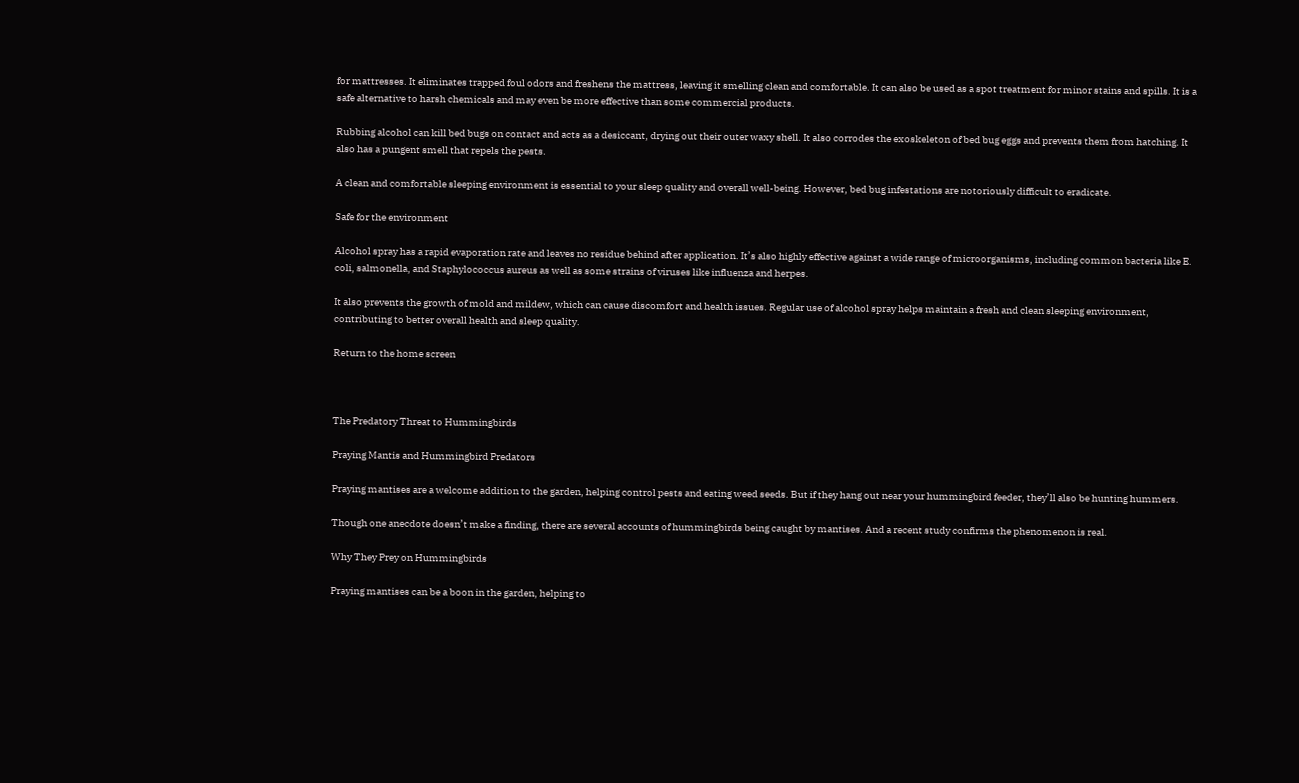for mattresses. It eliminates trapped foul odors and freshens the mattress, leaving it smelling clean and comfortable. It can also be used as a spot treatment for minor stains and spills. It is a safe alternative to harsh chemicals and may even be more effective than some commercial products.

Rubbing alcohol can kill bed bugs on contact and acts as a desiccant, drying out their outer waxy shell. It also corrodes the exoskeleton of bed bug eggs and prevents them from hatching. It also has a pungent smell that repels the pests.

A clean and comfortable sleeping environment is essential to your sleep quality and overall well-being. However, bed bug infestations are notoriously difficult to eradicate.

Safe for the environment

Alcohol spray has a rapid evaporation rate and leaves no residue behind after application. It’s also highly effective against a wide range of microorganisms, including common bacteria like E. coli, salmonella, and Staphylococcus aureus as well as some strains of viruses like influenza and herpes.

It also prevents the growth of mold and mildew, which can cause discomfort and health issues. Regular use of alcohol spray helps maintain a fresh and clean sleeping environment, contributing to better overall health and sleep quality.

Return to the home screen



The Predatory Threat to Hummingbirds

Praying Mantis and Hummingbird Predators

Praying mantises are a welcome addition to the garden, helping control pests and eating weed seeds. But if they hang out near your hummingbird feeder, they’ll also be hunting hummers.

Though one anecdote doesn’t make a finding, there are several accounts of hummingbirds being caught by mantises. And a recent study confirms the phenomenon is real.

Why They Prey on Hummingbirds

Praying mantises can be a boon in the garden, helping to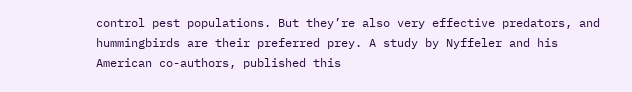control pest populations. But they’re also very effective predators, and hummingbirds are their preferred prey. A study by Nyffeler and his American co-authors, published this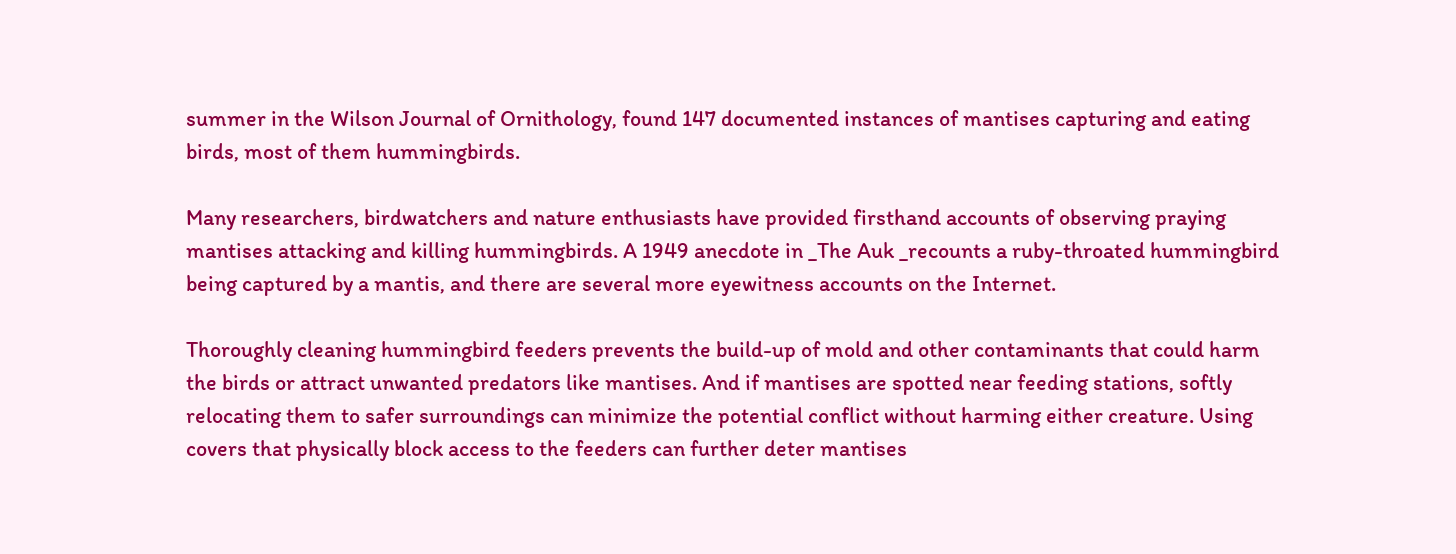summer in the Wilson Journal of Ornithology, found 147 documented instances of mantises capturing and eating birds, most of them hummingbirds.

Many researchers, birdwatchers and nature enthusiasts have provided firsthand accounts of observing praying mantises attacking and killing hummingbirds. A 1949 anecdote in _The Auk _recounts a ruby-throated hummingbird being captured by a mantis, and there are several more eyewitness accounts on the Internet.

Thoroughly cleaning hummingbird feeders prevents the build-up of mold and other contaminants that could harm the birds or attract unwanted predators like mantises. And if mantises are spotted near feeding stations, softly relocating them to safer surroundings can minimize the potential conflict without harming either creature. Using covers that physically block access to the feeders can further deter mantises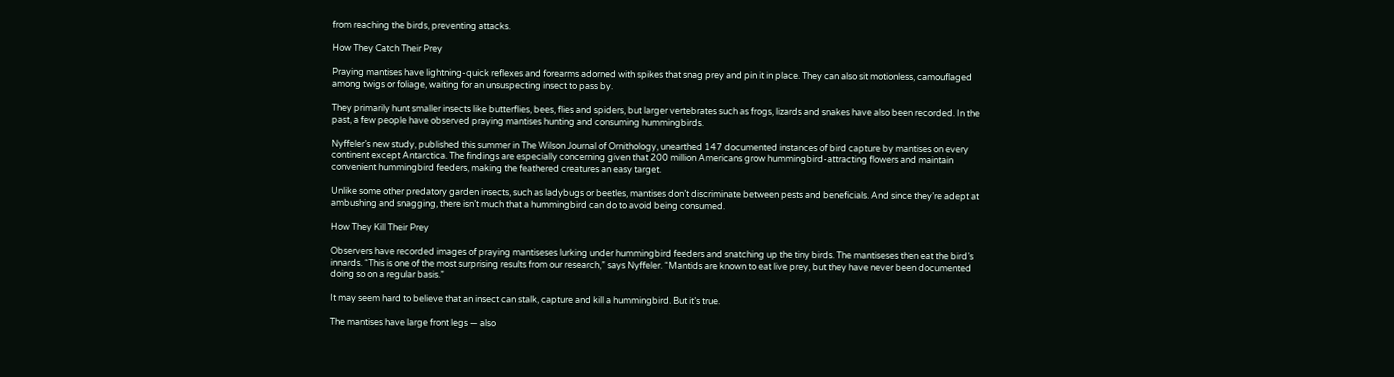from reaching the birds, preventing attacks.

How They Catch Their Prey

Praying mantises have lightning-quick reflexes and forearms adorned with spikes that snag prey and pin it in place. They can also sit motionless, camouflaged among twigs or foliage, waiting for an unsuspecting insect to pass by.

They primarily hunt smaller insects like butterflies, bees, flies and spiders, but larger vertebrates such as frogs, lizards and snakes have also been recorded. In the past, a few people have observed praying mantises hunting and consuming hummingbirds.

Nyffeler’s new study, published this summer in The Wilson Journal of Ornithology, unearthed 147 documented instances of bird capture by mantises on every continent except Antarctica. The findings are especially concerning given that 200 million Americans grow hummingbird-attracting flowers and maintain convenient hummingbird feeders, making the feathered creatures an easy target.

Unlike some other predatory garden insects, such as ladybugs or beetles, mantises don’t discriminate between pests and beneficials. And since they’re adept at ambushing and snagging, there isn’t much that a hummingbird can do to avoid being consumed.

How They Kill Their Prey

Observers have recorded images of praying mantiseses lurking under hummingbird feeders and snatching up the tiny birds. The mantiseses then eat the bird’s innards. “This is one of the most surprising results from our research,” says Nyffeler. “Mantids are known to eat live prey, but they have never been documented doing so on a regular basis.”

It may seem hard to believe that an insect can stalk, capture and kill a hummingbird. But it’s true.

The mantises have large front legs — also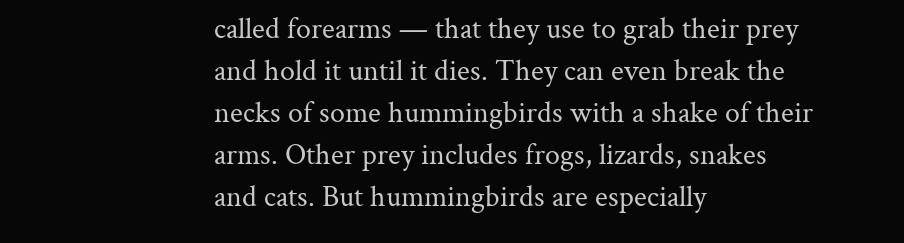called forearms — that they use to grab their prey and hold it until it dies. They can even break the necks of some hummingbirds with a shake of their arms. Other prey includes frogs, lizards, snakes and cats. But hummingbirds are especially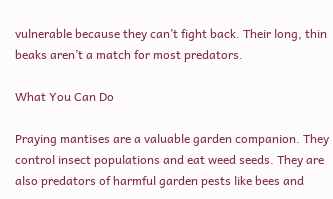vulnerable because they can’t fight back. Their long, thin beaks aren’t a match for most predators.

What You Can Do

Praying mantises are a valuable garden companion. They control insect populations and eat weed seeds. They are also predators of harmful garden pests like bees and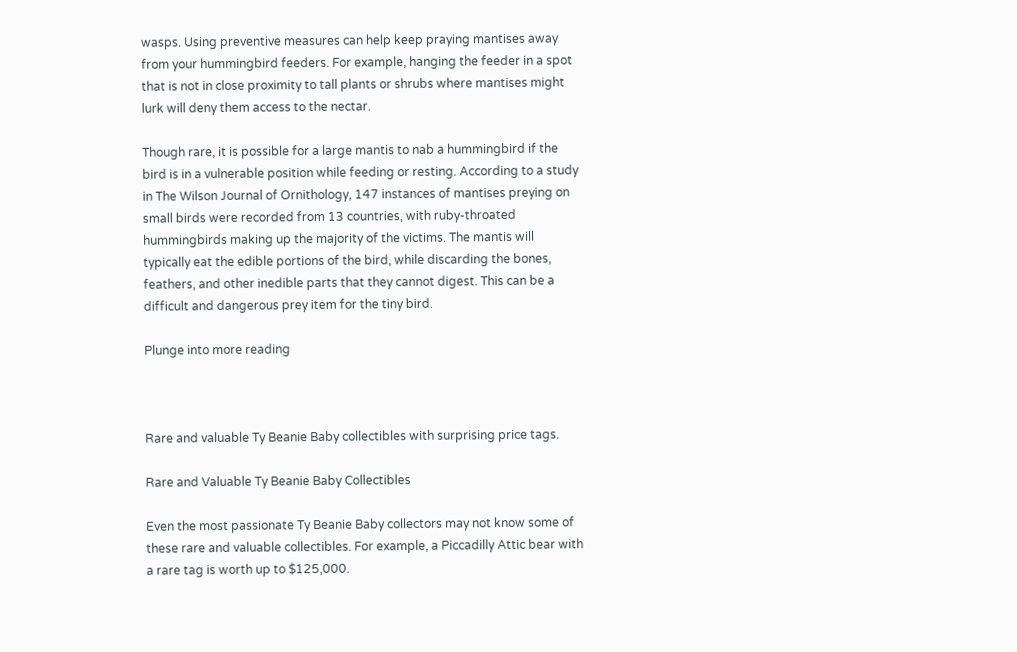wasps. Using preventive measures can help keep praying mantises away from your hummingbird feeders. For example, hanging the feeder in a spot that is not in close proximity to tall plants or shrubs where mantises might lurk will deny them access to the nectar.

Though rare, it is possible for a large mantis to nab a hummingbird if the bird is in a vulnerable position while feeding or resting. According to a study in The Wilson Journal of Ornithology, 147 instances of mantises preying on small birds were recorded from 13 countries, with ruby-throated hummingbirds making up the majority of the victims. The mantis will typically eat the edible portions of the bird, while discarding the bones, feathers, and other inedible parts that they cannot digest. This can be a difficult and dangerous prey item for the tiny bird.

Plunge into more reading



Rare and valuable Ty Beanie Baby collectibles with surprising price tags.

Rare and Valuable Ty Beanie Baby Collectibles

Even the most passionate Ty Beanie Baby collectors may not know some of these rare and valuable collectibles. For example, a Piccadilly Attic bear with a rare tag is worth up to $125,000.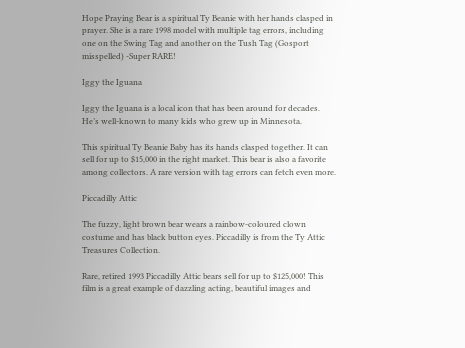Hope Praying Bear is a spiritual Ty Beanie with her hands clasped in prayer. She is a rare 1998 model with multiple tag errors, including one on the Swing Tag and another on the Tush Tag (Gosport misspelled) -Super RARE!

Iggy the Iguana

Iggy the Iguana is a local icon that has been around for decades. He’s well-known to many kids who grew up in Minnesota.

This spiritual Ty Beanie Baby has its hands clasped together. It can sell for up to $15,000 in the right market. This bear is also a favorite among collectors. A rare version with tag errors can fetch even more.

Piccadilly Attic

The fuzzy, light brown bear wears a rainbow-coloured clown costume and has black button eyes. Piccadilly is from the Ty Attic Treasures Collection.

Rare, retired 1993 Piccadilly Attic bears sell for up to $125,000! This film is a great example of dazzling acting, beautiful images and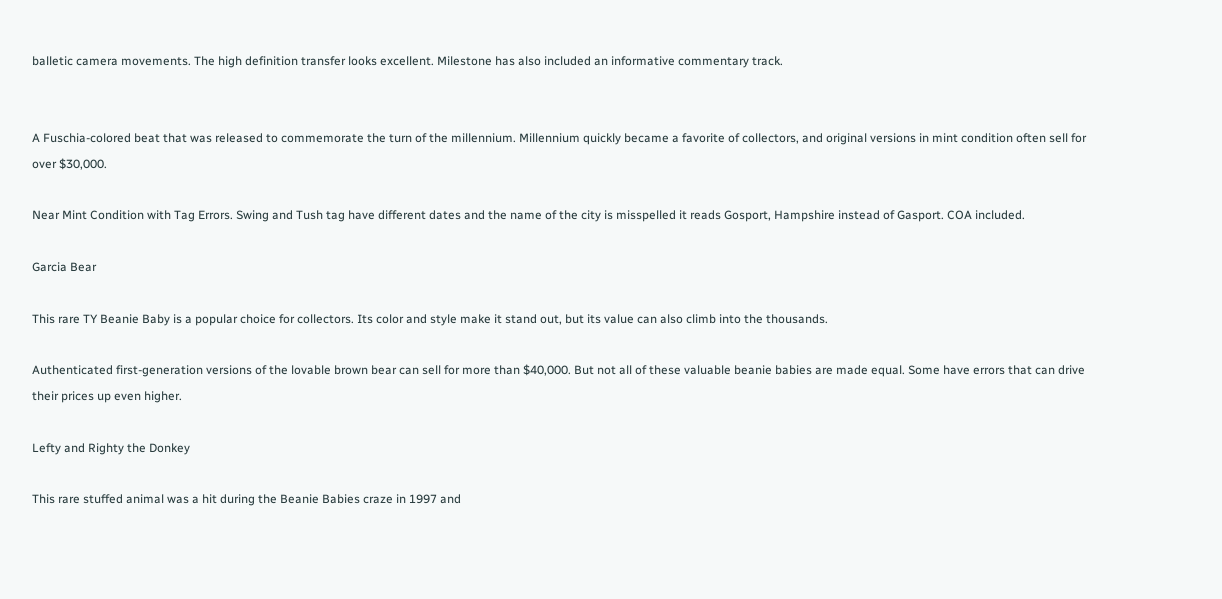balletic camera movements. The high definition transfer looks excellent. Milestone has also included an informative commentary track.


A Fuschia-colored beat that was released to commemorate the turn of the millennium. Millennium quickly became a favorite of collectors, and original versions in mint condition often sell for over $30,000.

Near Mint Condition with Tag Errors. Swing and Tush tag have different dates and the name of the city is misspelled it reads Gosport, Hampshire instead of Gasport. COA included.

Garcia Bear

This rare TY Beanie Baby is a popular choice for collectors. Its color and style make it stand out, but its value can also climb into the thousands.

Authenticated first-generation versions of the lovable brown bear can sell for more than $40,000. But not all of these valuable beanie babies are made equal. Some have errors that can drive their prices up even higher.

Lefty and Righty the Donkey

This rare stuffed animal was a hit during the Beanie Babies craze in 1997 and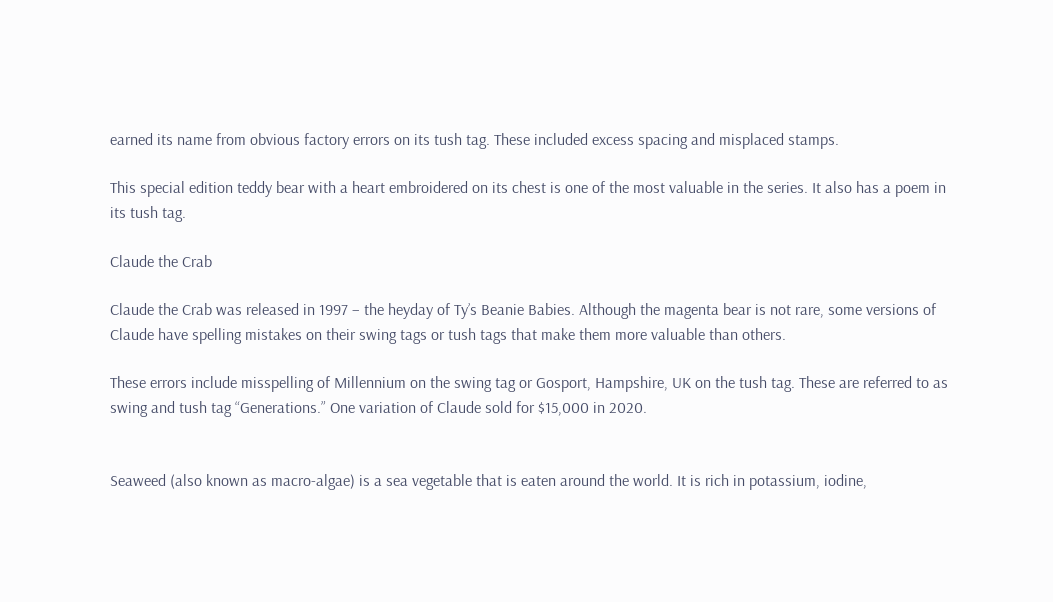earned its name from obvious factory errors on its tush tag. These included excess spacing and misplaced stamps.

This special edition teddy bear with a heart embroidered on its chest is one of the most valuable in the series. It also has a poem in its tush tag.

Claude the Crab

Claude the Crab was released in 1997 – the heyday of Ty’s Beanie Babies. Although the magenta bear is not rare, some versions of Claude have spelling mistakes on their swing tags or tush tags that make them more valuable than others.

These errors include misspelling of Millennium on the swing tag or Gosport, Hampshire, UK on the tush tag. These are referred to as swing and tush tag “Generations.” One variation of Claude sold for $15,000 in 2020.


Seaweed (also known as macro-algae) is a sea vegetable that is eaten around the world. It is rich in potassium, iodine,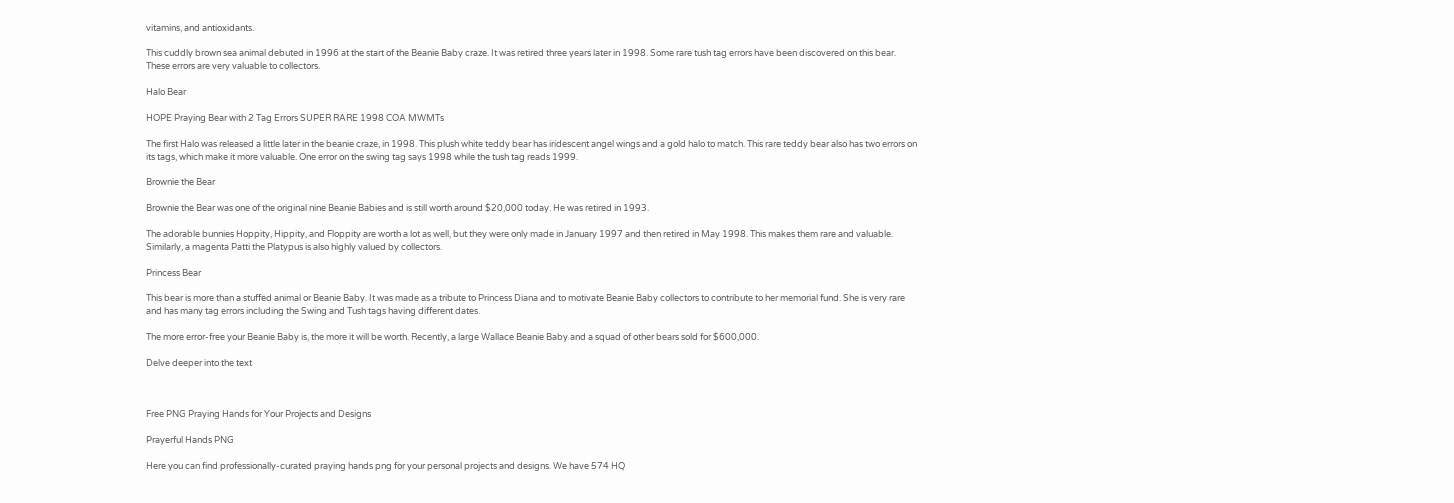vitamins, and antioxidants.

This cuddly brown sea animal debuted in 1996 at the start of the Beanie Baby craze. It was retired three years later in 1998. Some rare tush tag errors have been discovered on this bear. These errors are very valuable to collectors.

Halo Bear

HOPE Praying Bear with 2 Tag Errors SUPER RARE 1998 COA MWMTs

The first Halo was released a little later in the beanie craze, in 1998. This plush white teddy bear has iridescent angel wings and a gold halo to match. This rare teddy bear also has two errors on its tags, which make it more valuable. One error on the swing tag says 1998 while the tush tag reads 1999.

Brownie the Bear

Brownie the Bear was one of the original nine Beanie Babies and is still worth around $20,000 today. He was retired in 1993.

The adorable bunnies Hoppity, Hippity, and Floppity are worth a lot as well, but they were only made in January 1997 and then retired in May 1998. This makes them rare and valuable. Similarly, a magenta Patti the Platypus is also highly valued by collectors.

Princess Bear

This bear is more than a stuffed animal or Beanie Baby. It was made as a tribute to Princess Diana and to motivate Beanie Baby collectors to contribute to her memorial fund. She is very rare and has many tag errors including the Swing and Tush tags having different dates.

The more error-free your Beanie Baby is, the more it will be worth. Recently, a large Wallace Beanie Baby and a squad of other bears sold for $600,000.

Delve deeper into the text



Free PNG Praying Hands for Your Projects and Designs

Prayerful Hands PNG

Here you can find professionally-curated praying hands png for your personal projects and designs. We have 574 HQ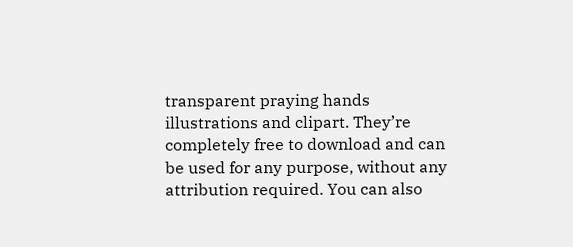transparent praying hands illustrations and clipart. They’re completely free to download and can be used for any purpose, without any attribution required. You can also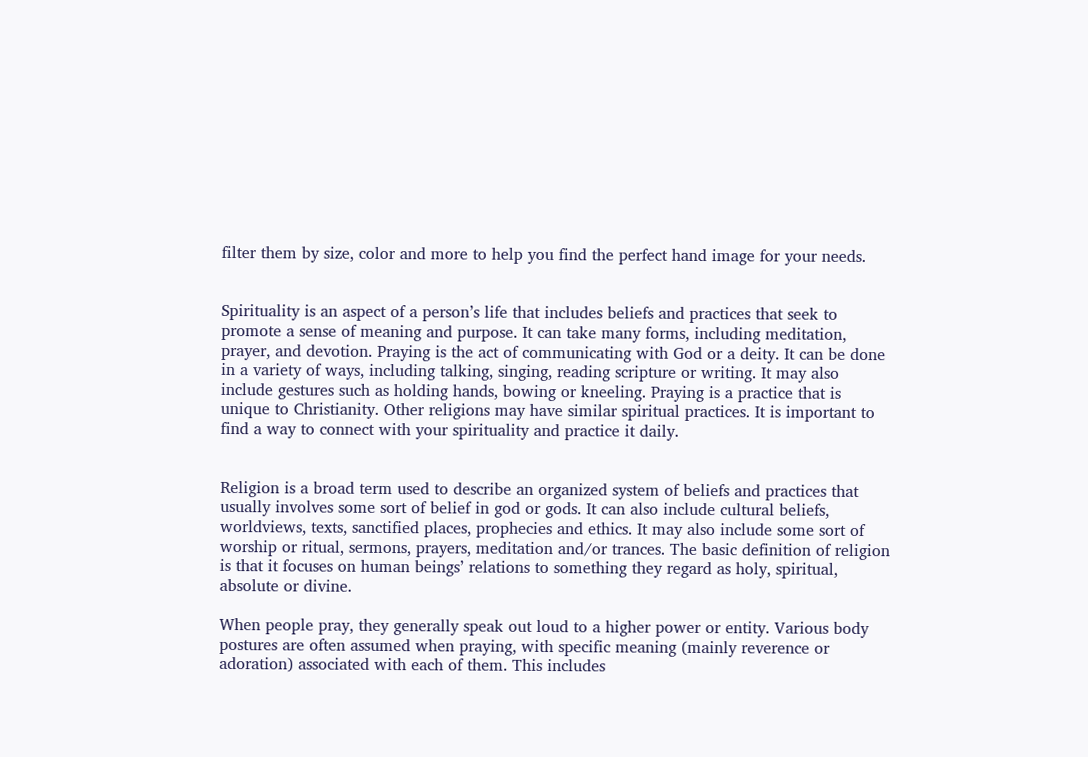filter them by size, color and more to help you find the perfect hand image for your needs.


Spirituality is an aspect of a person’s life that includes beliefs and practices that seek to promote a sense of meaning and purpose. It can take many forms, including meditation, prayer, and devotion. Praying is the act of communicating with God or a deity. It can be done in a variety of ways, including talking, singing, reading scripture or writing. It may also include gestures such as holding hands, bowing or kneeling. Praying is a practice that is unique to Christianity. Other religions may have similar spiritual practices. It is important to find a way to connect with your spirituality and practice it daily.


Religion is a broad term used to describe an organized system of beliefs and practices that usually involves some sort of belief in god or gods. It can also include cultural beliefs, worldviews, texts, sanctified places, prophecies and ethics. It may also include some sort of worship or ritual, sermons, prayers, meditation and/or trances. The basic definition of religion is that it focuses on human beings’ relations to something they regard as holy, spiritual, absolute or divine.

When people pray, they generally speak out loud to a higher power or entity. Various body postures are often assumed when praying, with specific meaning (mainly reverence or adoration) associated with each of them. This includes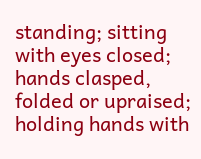standing; sitting with eyes closed; hands clasped, folded or upraised; holding hands with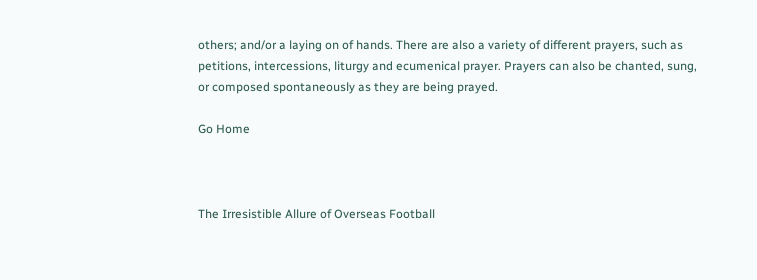others; and/or a laying on of hands. There are also a variety of different prayers, such as petitions, intercessions, liturgy and ecumenical prayer. Prayers can also be chanted, sung, or composed spontaneously as they are being prayed.

Go Home



The Irresistible Allure of Overseas Football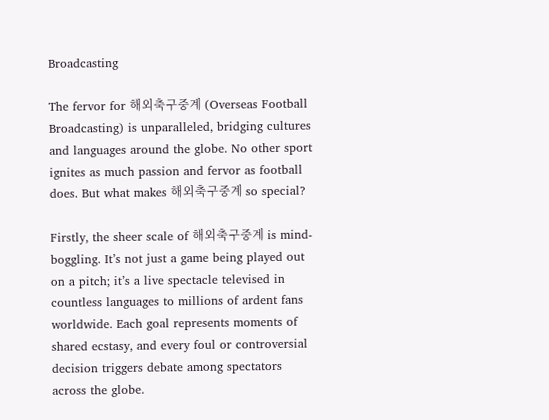Broadcasting

The fervor for 해외축구중계 (Overseas Football Broadcasting) is unparalleled, bridging cultures and languages around the globe. No other sport ignites as much passion and fervor as football does. But what makes 해외축구중계 so special?

Firstly, the sheer scale of 해외축구중계 is mind-boggling. It’s not just a game being played out on a pitch; it’s a live spectacle televised in countless languages to millions of ardent fans worldwide. Each goal represents moments of shared ecstasy, and every foul or controversial decision triggers debate among spectators across the globe.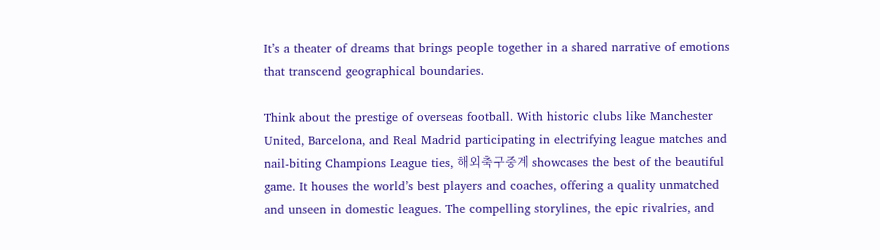It’s a theater of dreams that brings people together in a shared narrative of emotions that transcend geographical boundaries.

Think about the prestige of overseas football. With historic clubs like Manchester United, Barcelona, and Real Madrid participating in electrifying league matches and nail-biting Champions League ties, 해외축구중계 showcases the best of the beautiful game. It houses the world’s best players and coaches, offering a quality unmatched and unseen in domestic leagues. The compelling storylines, the epic rivalries, and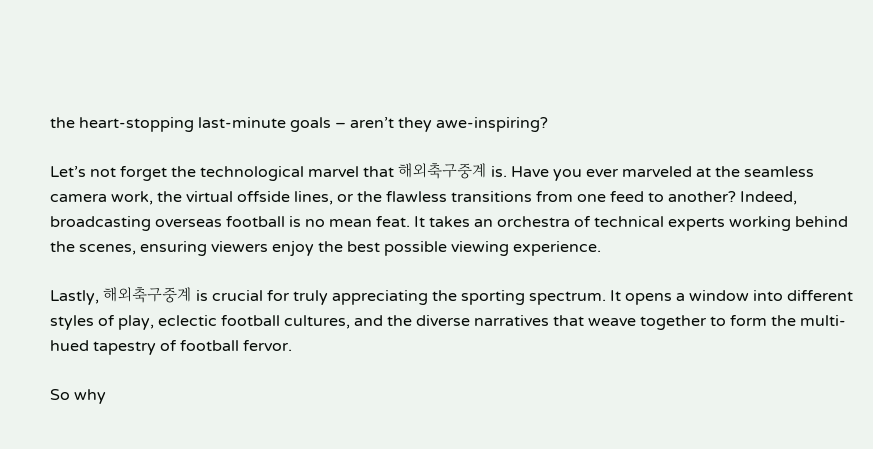the heart-stopping last-minute goals – aren’t they awe-inspiring?

Let’s not forget the technological marvel that 해외축구중계 is. Have you ever marveled at the seamless camera work, the virtual offside lines, or the flawless transitions from one feed to another? Indeed, broadcasting overseas football is no mean feat. It takes an orchestra of technical experts working behind the scenes, ensuring viewers enjoy the best possible viewing experience.

Lastly, 해외축구중계 is crucial for truly appreciating the sporting spectrum. It opens a window into different styles of play, eclectic football cultures, and the diverse narratives that weave together to form the multi-hued tapestry of football fervor.

So why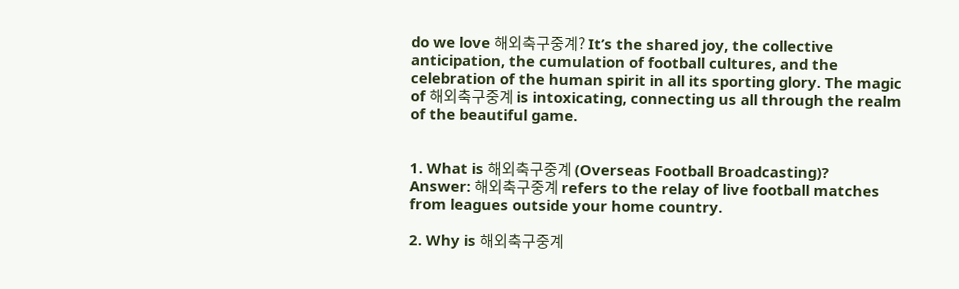do we love 해외축구중계? It’s the shared joy, the collective anticipation, the cumulation of football cultures, and the celebration of the human spirit in all its sporting glory. The magic of 해외축구중계 is intoxicating, connecting us all through the realm of the beautiful game.


1. What is 해외축구중계 (Overseas Football Broadcasting)?
Answer: 해외축구중계 refers to the relay of live football matches from leagues outside your home country.

2. Why is 해외축구중계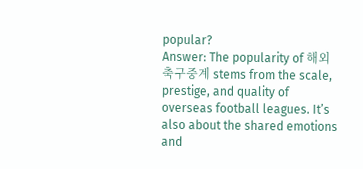popular?
Answer: The popularity of 해외축구중계 stems from the scale, prestige, and quality of overseas football leagues. It’s also about the shared emotions and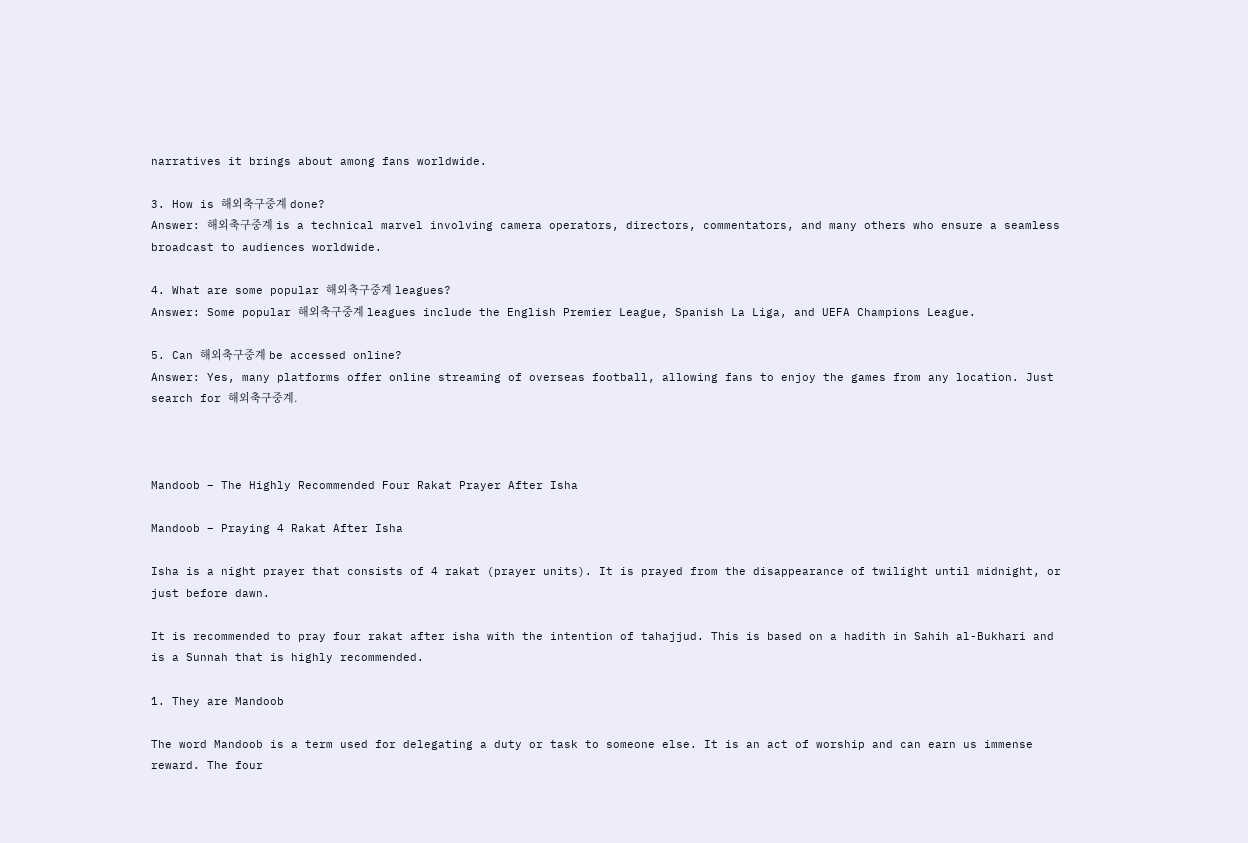narratives it brings about among fans worldwide.

3. How is 해외축구중계 done?
Answer: 해외축구중계 is a technical marvel involving camera operators, directors, commentators, and many others who ensure a seamless broadcast to audiences worldwide.

4. What are some popular 해외축구중계 leagues?
Answer: Some popular 해외축구중계 leagues include the English Premier League, Spanish La Liga, and UEFA Champions League.

5. Can 해외축구중계 be accessed online?
Answer: Yes, many platforms offer online streaming of overseas football, allowing fans to enjoy the games from any location. Just search for 해외축구중계.



Mandoob – The Highly Recommended Four Rakat Prayer After Isha

Mandoob – Praying 4 Rakat After Isha

Isha is a night prayer that consists of 4 rakat (prayer units). It is prayed from the disappearance of twilight until midnight, or just before dawn.

It is recommended to pray four rakat after isha with the intention of tahajjud. This is based on a hadith in Sahih al-Bukhari and is a Sunnah that is highly recommended.

1. They are Mandoob

The word Mandoob is a term used for delegating a duty or task to someone else. It is an act of worship and can earn us immense reward. The four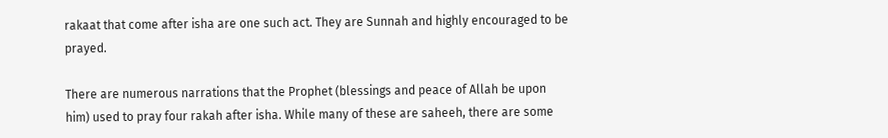rakaat that come after isha are one such act. They are Sunnah and highly encouraged to be prayed.

There are numerous narrations that the Prophet (blessings and peace of Allah be upon him) used to pray four rakah after isha. While many of these are saheeh, there are some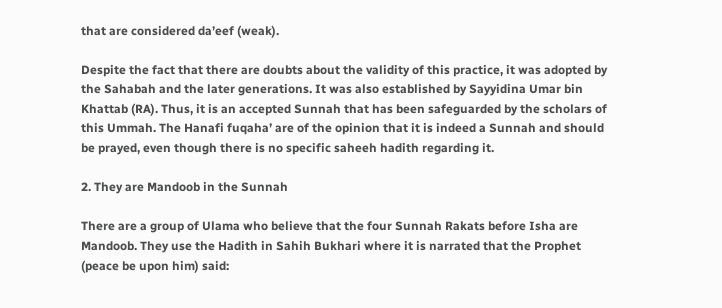that are considered da’eef (weak).

Despite the fact that there are doubts about the validity of this practice, it was adopted by the Sahabah and the later generations. It was also established by Sayyidina Umar bin Khattab (RA). Thus, it is an accepted Sunnah that has been safeguarded by the scholars of this Ummah. The Hanafi fuqaha’ are of the opinion that it is indeed a Sunnah and should be prayed, even though there is no specific saheeh hadith regarding it.

2. They are Mandoob in the Sunnah

There are a group of Ulama who believe that the four Sunnah Rakats before Isha are Mandoob. They use the Hadith in Sahih Bukhari where it is narrated that the Prophet (peace be upon him) said: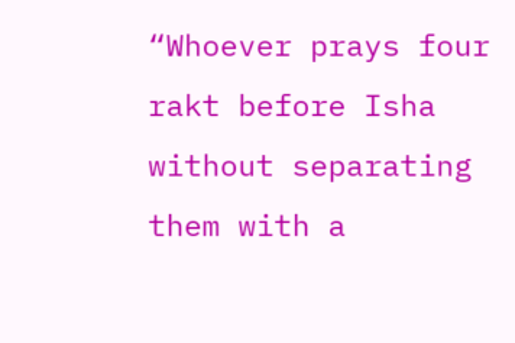“Whoever prays four rakt before Isha without separating them with a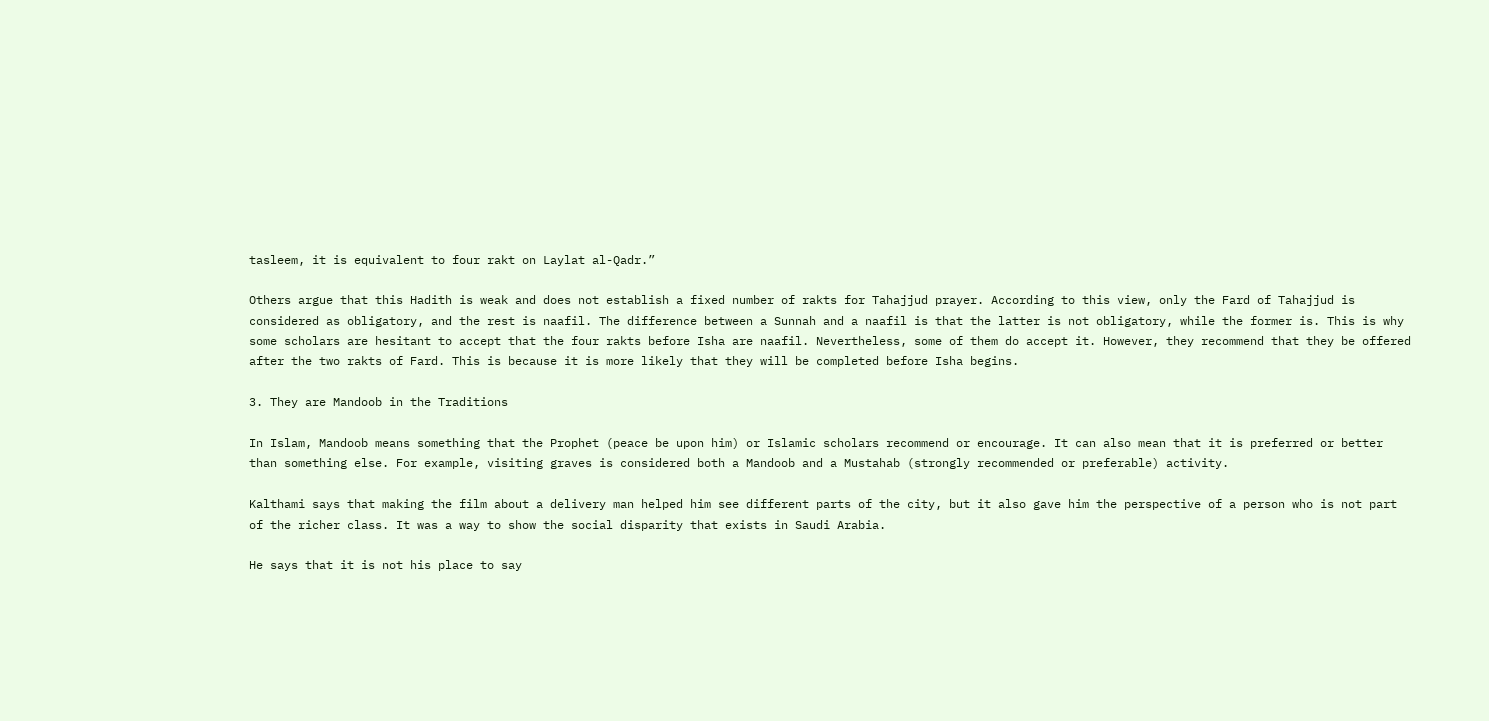tasleem, it is equivalent to four rakt on Laylat al-Qadr.”

Others argue that this Hadith is weak and does not establish a fixed number of rakts for Tahajjud prayer. According to this view, only the Fard of Tahajjud is considered as obligatory, and the rest is naafil. The difference between a Sunnah and a naafil is that the latter is not obligatory, while the former is. This is why some scholars are hesitant to accept that the four rakts before Isha are naafil. Nevertheless, some of them do accept it. However, they recommend that they be offered after the two rakts of Fard. This is because it is more likely that they will be completed before Isha begins.

3. They are Mandoob in the Traditions

In Islam, Mandoob means something that the Prophet (peace be upon him) or Islamic scholars recommend or encourage. It can also mean that it is preferred or better than something else. For example, visiting graves is considered both a Mandoob and a Mustahab (strongly recommended or preferable) activity.

Kalthami says that making the film about a delivery man helped him see different parts of the city, but it also gave him the perspective of a person who is not part of the richer class. It was a way to show the social disparity that exists in Saudi Arabia.

He says that it is not his place to say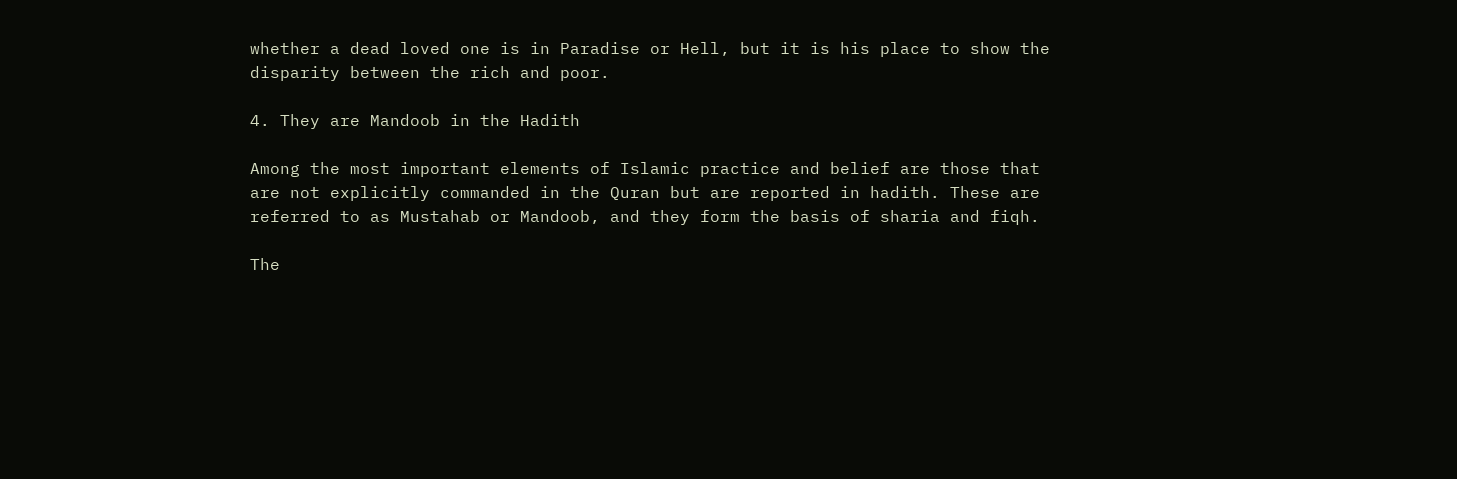whether a dead loved one is in Paradise or Hell, but it is his place to show the disparity between the rich and poor.

4. They are Mandoob in the Hadith

Among the most important elements of Islamic practice and belief are those that are not explicitly commanded in the Quran but are reported in hadith. These are referred to as Mustahab or Mandoob, and they form the basis of sharia and fiqh.

The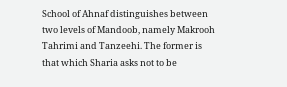School of Ahnaf distinguishes between two levels of Mandoob, namely Makrooh Tahrimi and Tanzeehi. The former is that which Sharia asks not to be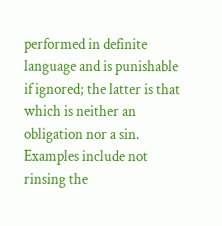performed in definite language and is punishable if ignored; the latter is that which is neither an obligation nor a sin. Examples include not rinsing the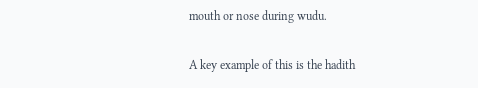mouth or nose during wudu.

A key example of this is the hadith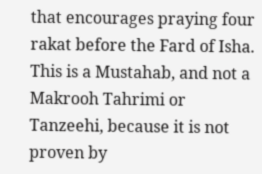that encourages praying four rakat before the Fard of Isha. This is a Mustahab, and not a Makrooh Tahrimi or Tanzeehi, because it is not proven by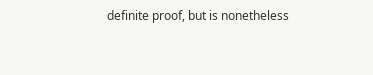definite proof, but is nonetheless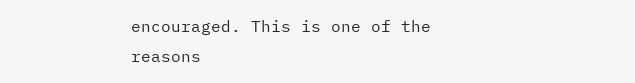encouraged. This is one of the reasons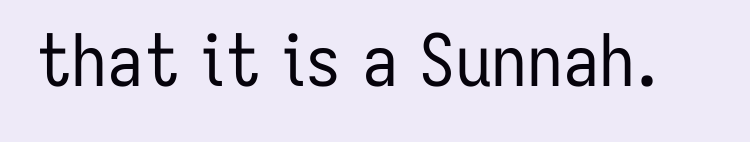that it is a Sunnah.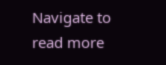Navigate to read more